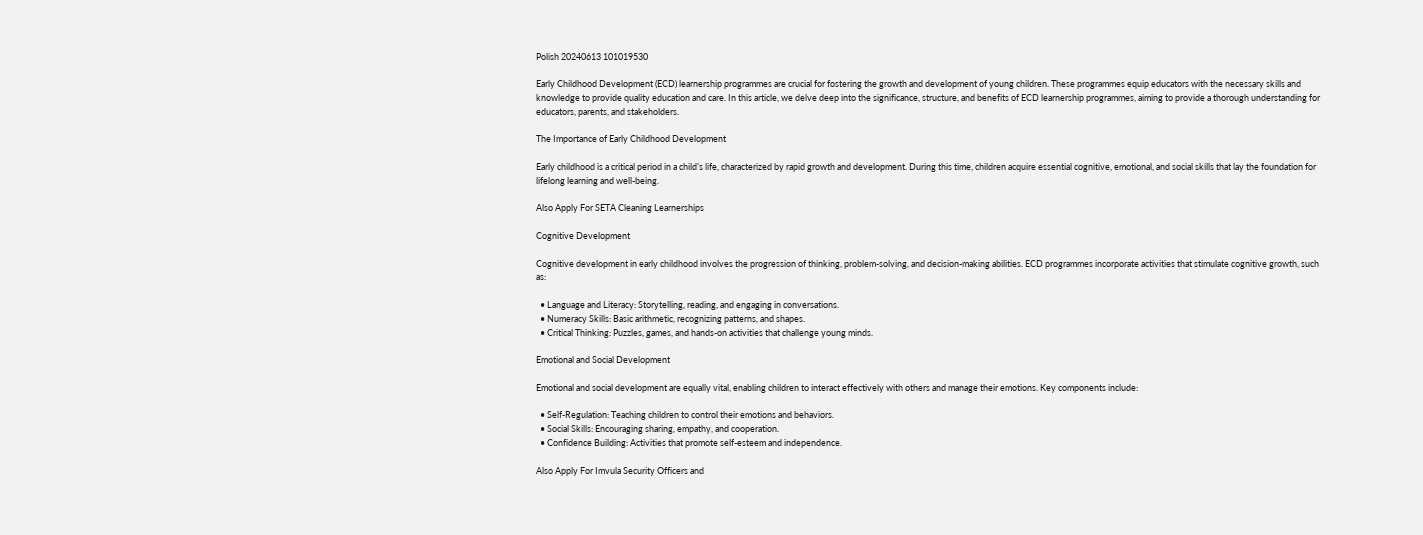Polish 20240613 101019530

Early Childhood Development (ECD) learnership programmes are crucial for fostering the growth and development of young children. These programmes equip educators with the necessary skills and knowledge to provide quality education and care. In this article, we delve deep into the significance, structure, and benefits of ECD learnership programmes, aiming to provide a thorough understanding for educators, parents, and stakeholders.

The Importance of Early Childhood Development

Early childhood is a critical period in a child’s life, characterized by rapid growth and development. During this time, children acquire essential cognitive, emotional, and social skills that lay the foundation for lifelong learning and well-being.

Also Apply For SETA Cleaning Learnerships

Cognitive Development

Cognitive development in early childhood involves the progression of thinking, problem-solving, and decision-making abilities. ECD programmes incorporate activities that stimulate cognitive growth, such as:

  • Language and Literacy: Storytelling, reading, and engaging in conversations.
  • Numeracy Skills: Basic arithmetic, recognizing patterns, and shapes.
  • Critical Thinking: Puzzles, games, and hands-on activities that challenge young minds.

Emotional and Social Development

Emotional and social development are equally vital, enabling children to interact effectively with others and manage their emotions. Key components include:

  • Self-Regulation: Teaching children to control their emotions and behaviors.
  • Social Skills: Encouraging sharing, empathy, and cooperation.
  • Confidence Building: Activities that promote self-esteem and independence.

Also Apply For Imvula Security Officers and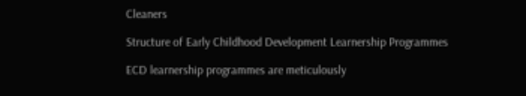Cleaners

Structure of Early Childhood Development Learnership Programmes

ECD learnership programmes are meticulously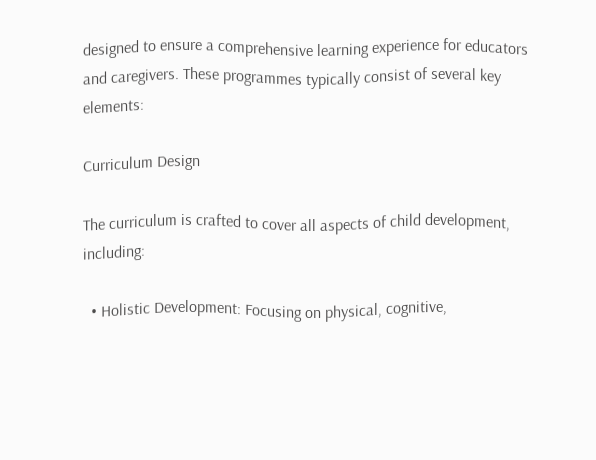designed to ensure a comprehensive learning experience for educators and caregivers. These programmes typically consist of several key elements:

Curriculum Design

The curriculum is crafted to cover all aspects of child development, including:

  • Holistic Development: Focusing on physical, cognitive,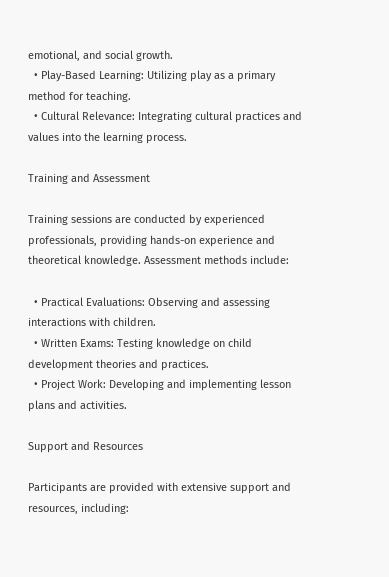emotional, and social growth.
  • Play-Based Learning: Utilizing play as a primary method for teaching.
  • Cultural Relevance: Integrating cultural practices and values into the learning process.

Training and Assessment

Training sessions are conducted by experienced professionals, providing hands-on experience and theoretical knowledge. Assessment methods include:

  • Practical Evaluations: Observing and assessing interactions with children.
  • Written Exams: Testing knowledge on child development theories and practices.
  • Project Work: Developing and implementing lesson plans and activities.

Support and Resources

Participants are provided with extensive support and resources, including: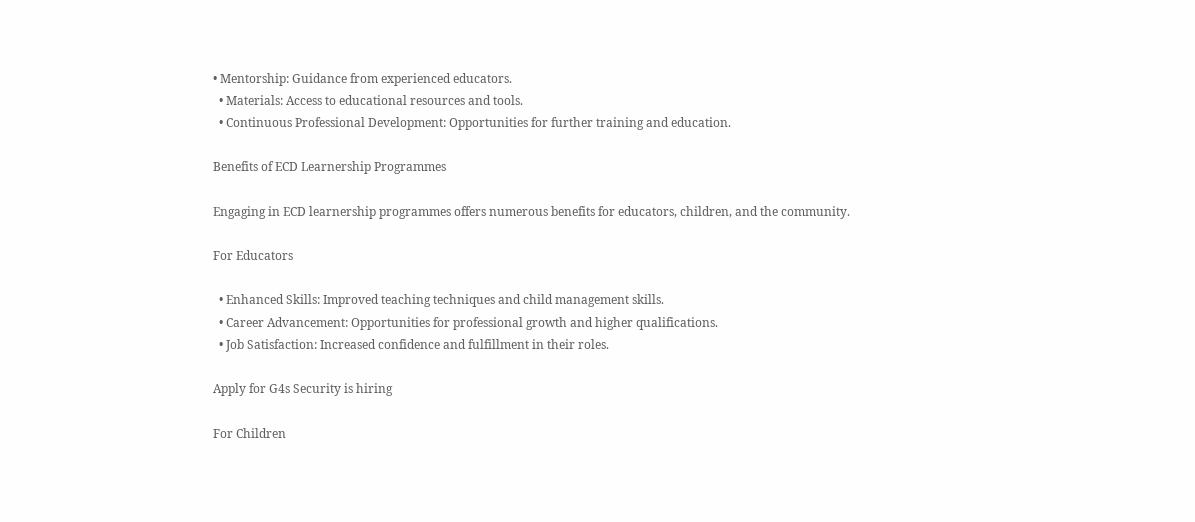• Mentorship: Guidance from experienced educators.
  • Materials: Access to educational resources and tools.
  • Continuous Professional Development: Opportunities for further training and education.

Benefits of ECD Learnership Programmes

Engaging in ECD learnership programmes offers numerous benefits for educators, children, and the community.

For Educators

  • Enhanced Skills: Improved teaching techniques and child management skills.
  • Career Advancement: Opportunities for professional growth and higher qualifications.
  • Job Satisfaction: Increased confidence and fulfillment in their roles.

Apply for G4s Security is hiring

For Children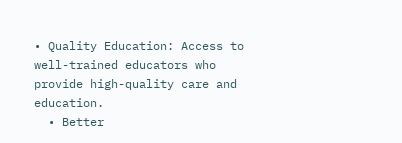• Quality Education: Access to well-trained educators who provide high-quality care and education.
  • Better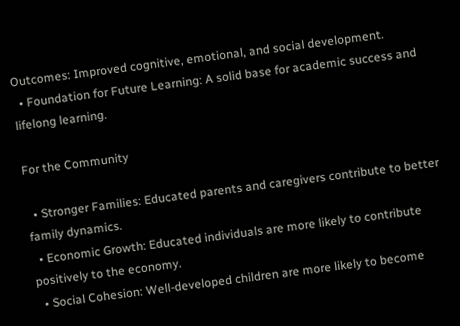Outcomes: Improved cognitive, emotional, and social development.
  • Foundation for Future Learning: A solid base for academic success and lifelong learning.

For the Community

  • Stronger Families: Educated parents and caregivers contribute to better family dynamics.
  • Economic Growth: Educated individuals are more likely to contribute positively to the economy.
  • Social Cohesion: Well-developed children are more likely to become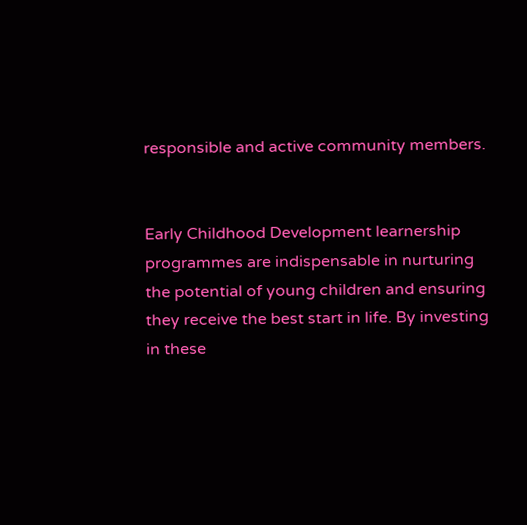responsible and active community members.


Early Childhood Development learnership programmes are indispensable in nurturing the potential of young children and ensuring they receive the best start in life. By investing in these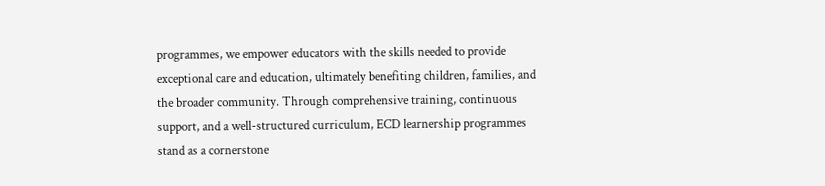programmes, we empower educators with the skills needed to provide exceptional care and education, ultimately benefiting children, families, and the broader community. Through comprehensive training, continuous support, and a well-structured curriculum, ECD learnership programmes stand as a cornerstone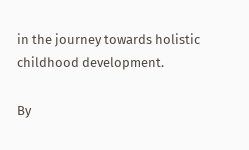in the journey towards holistic childhood development.

By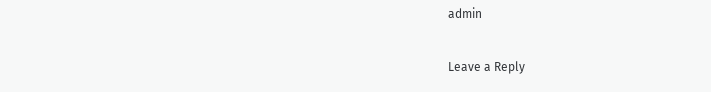admin

Leave a Reply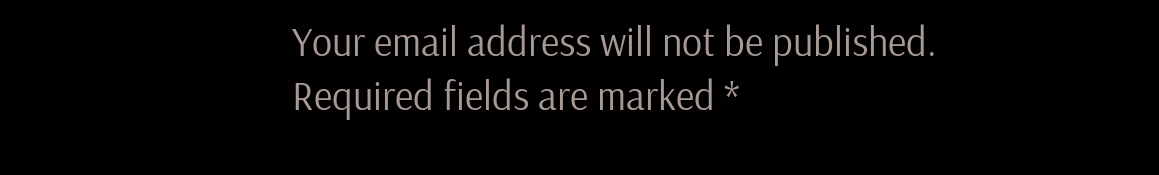Your email address will not be published. Required fields are marked *